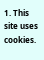1. This site uses cookies.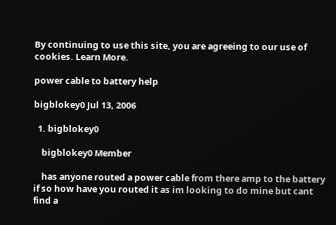By continuing to use this site, you are agreeing to our use of cookies. Learn More.

power cable to battery help

bigblokey0 Jul 13, 2006

  1. bigblokey0

    bigblokey0 Member

    has anyone routed a power cable from there amp to the battery if so how have you routed it as im looking to do mine but cant find a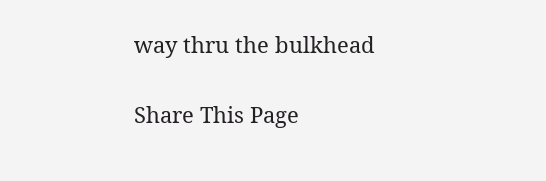way thru the bulkhead

Share This Page